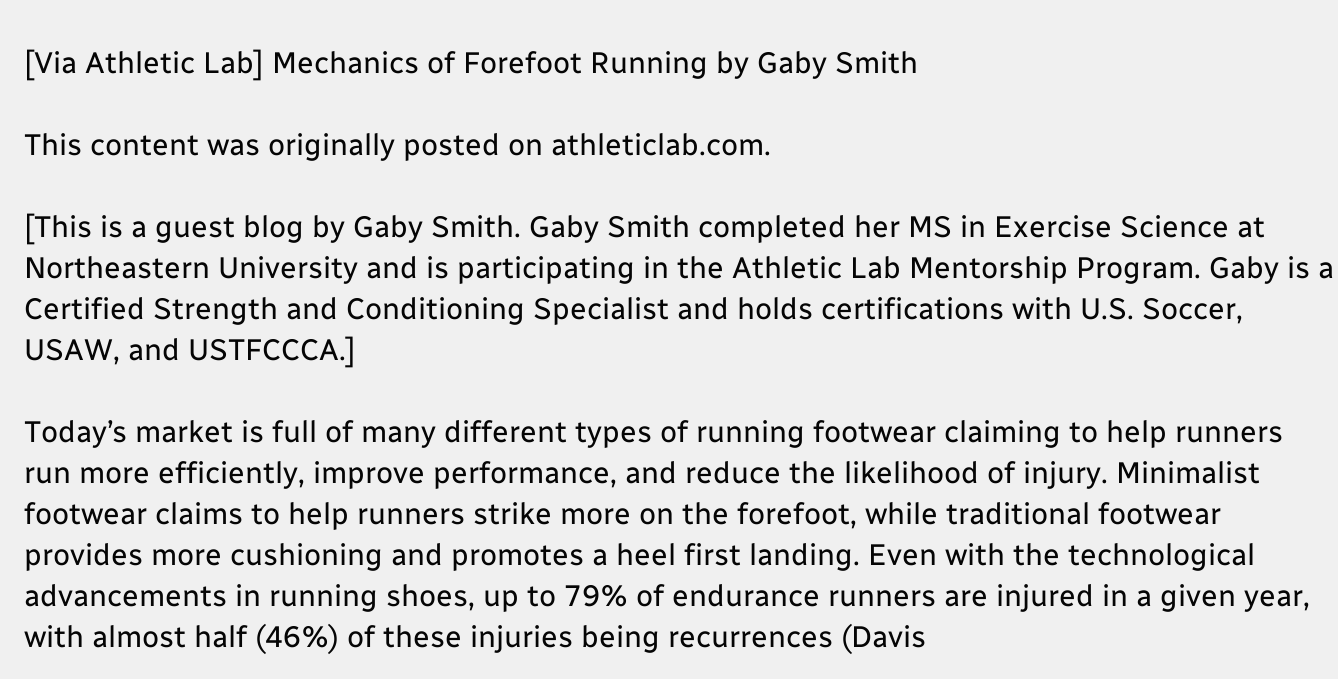[Via Athletic Lab] Mechanics of Forefoot Running by Gaby Smith

This content was originally posted on athleticlab.com.

[This is a guest blog by Gaby Smith. Gaby Smith completed her MS in Exercise Science at Northeastern University and is participating in the Athletic Lab Mentorship Program. Gaby is a Certified Strength and Conditioning Specialist and holds certifications with U.S. Soccer, USAW, and USTFCCCA.]

Today’s market is full of many different types of running footwear claiming to help runners run more efficiently, improve performance, and reduce the likelihood of injury. Minimalist footwear claims to help runners strike more on the forefoot, while traditional footwear provides more cushioning and promotes a heel first landing. Even with the technological advancements in running shoes, up to 79% of endurance runners are injured in a given year, with almost half (46%) of these injuries being recurrences (Davis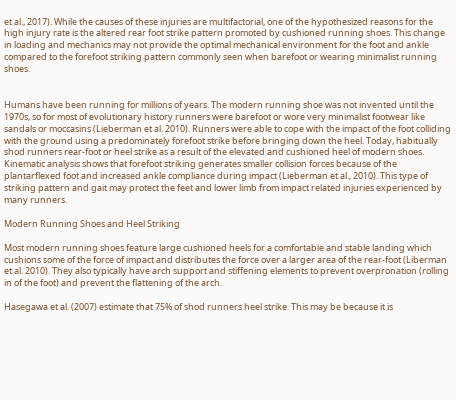et al., 2017). While the causes of these injuries are multifactorial, one of the hypothesized reasons for the high injury rate is the altered rear foot strike pattern promoted by cushioned running shoes. This change in loading and mechanics may not provide the optimal mechanical environment for the foot and ankle compared to the forefoot striking pattern commonly seen when barefoot or wearing minimalist running shoes.


Humans have been running for millions of years. The modern running shoe was not invented until the 1970s, so for most of evolutionary history runners were barefoot or wore very minimalist footwear like sandals or moccasins (Lieberman et al. 2010). Runners were able to cope with the impact of the foot colliding with the ground using a predominately forefoot strike before bringing down the heel. Today, habitually shod runners rear-foot or heel strike as a result of the elevated and cushioned heel of modern shoes. Kinematic analysis shows that forefoot striking generates smaller collision forces because of the plantarflexed foot and increased ankle compliance during impact (Lieberman et al., 2010). This type of striking pattern and gait may protect the feet and lower limb from impact related injuries experienced by many runners.

Modern Running Shoes and Heel Striking

Most modern running shoes feature large cushioned heels for a comfortable and stable landing which cushions some of the force of impact and distributes the force over a larger area of the rear-foot (Liberman et al. 2010). They also typically have arch support and stiffening elements to prevent overpronation (rolling in of the foot) and prevent the flattening of the arch.

Hasegawa et al. (2007) estimate that 75% of shod runners heel strike. This may be because it is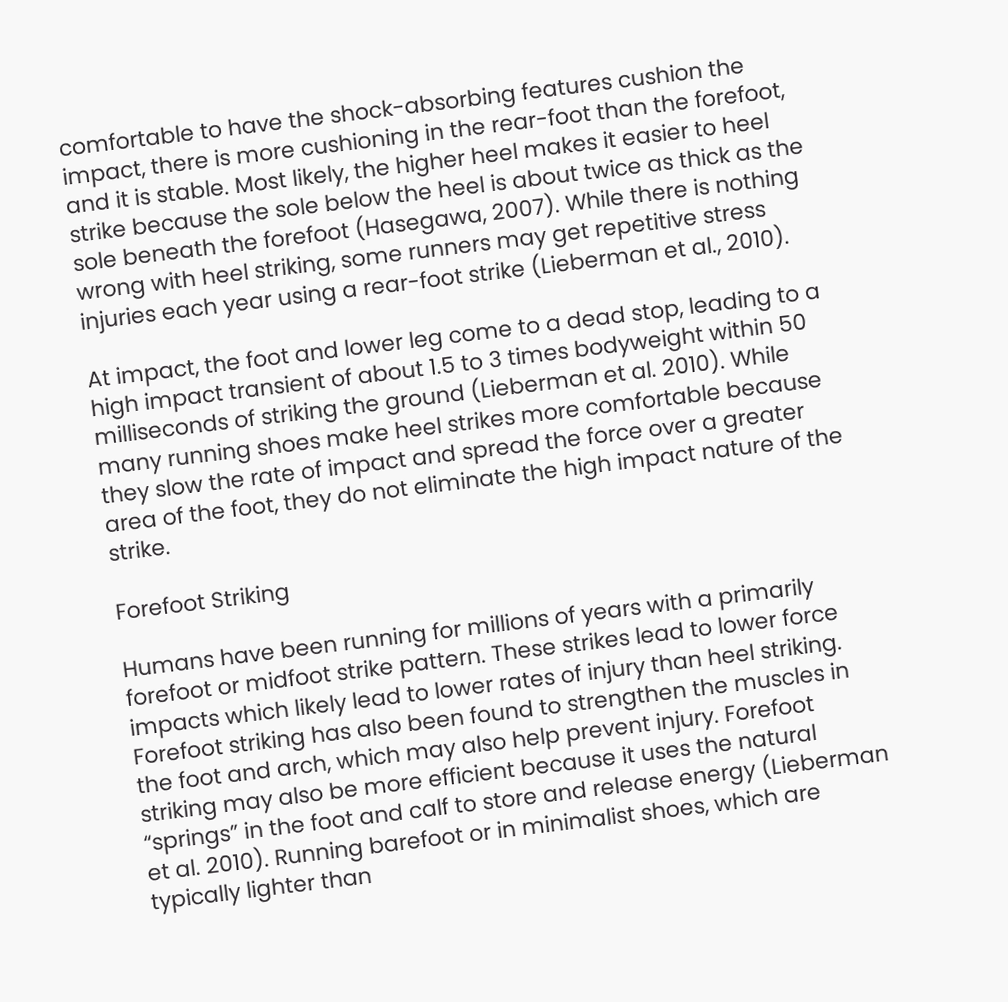comfortable to have the shock-absorbing features cushion the impact, there is more cushioning in the rear-foot than the forefoot, and it is stable. Most likely, the higher heel makes it easier to heel strike because the sole below the heel is about twice as thick as the sole beneath the forefoot (Hasegawa, 2007). While there is nothing wrong with heel striking, some runners may get repetitive stress injuries each year using a rear-foot strike (Lieberman et al., 2010).

At impact, the foot and lower leg come to a dead stop, leading to a high impact transient of about 1.5 to 3 times bodyweight within 50 milliseconds of striking the ground (Lieberman et al. 2010). While many running shoes make heel strikes more comfortable because they slow the rate of impact and spread the force over a greater area of the foot, they do not eliminate the high impact nature of the strike.

Forefoot Striking

Humans have been running for millions of years with a primarily forefoot or midfoot strike pattern. These strikes lead to lower force impacts which likely lead to lower rates of injury than heel striking. Forefoot striking has also been found to strengthen the muscles in the foot and arch, which may also help prevent injury. Forefoot striking may also be more efficient because it uses the natural “springs” in the foot and calf to store and release energy (Lieberman et al. 2010). Running barefoot or in minimalist shoes, which are typically lighter than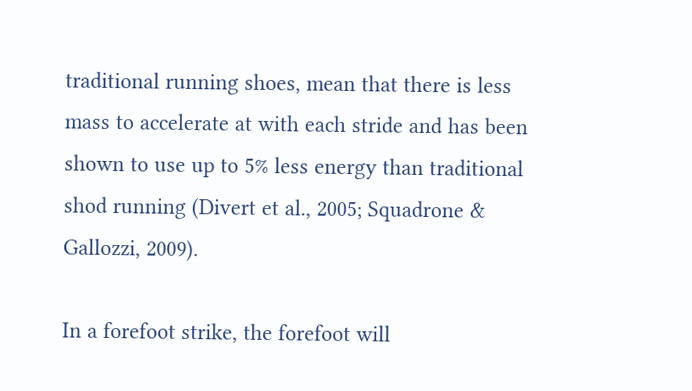traditional running shoes, mean that there is less mass to accelerate at with each stride and has been shown to use up to 5% less energy than traditional shod running (Divert et al., 2005; Squadrone & Gallozzi, 2009).

In a forefoot strike, the forefoot will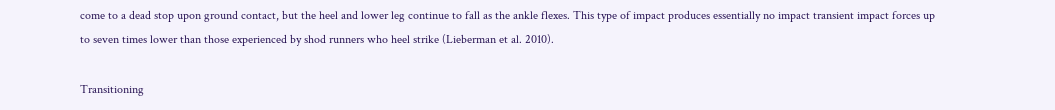come to a dead stop upon ground contact, but the heel and lower leg continue to fall as the ankle flexes. This type of impact produces essentially no impact transient impact forces up to seven times lower than those experienced by shod runners who heel strike (Lieberman et al. 2010).

Transitioning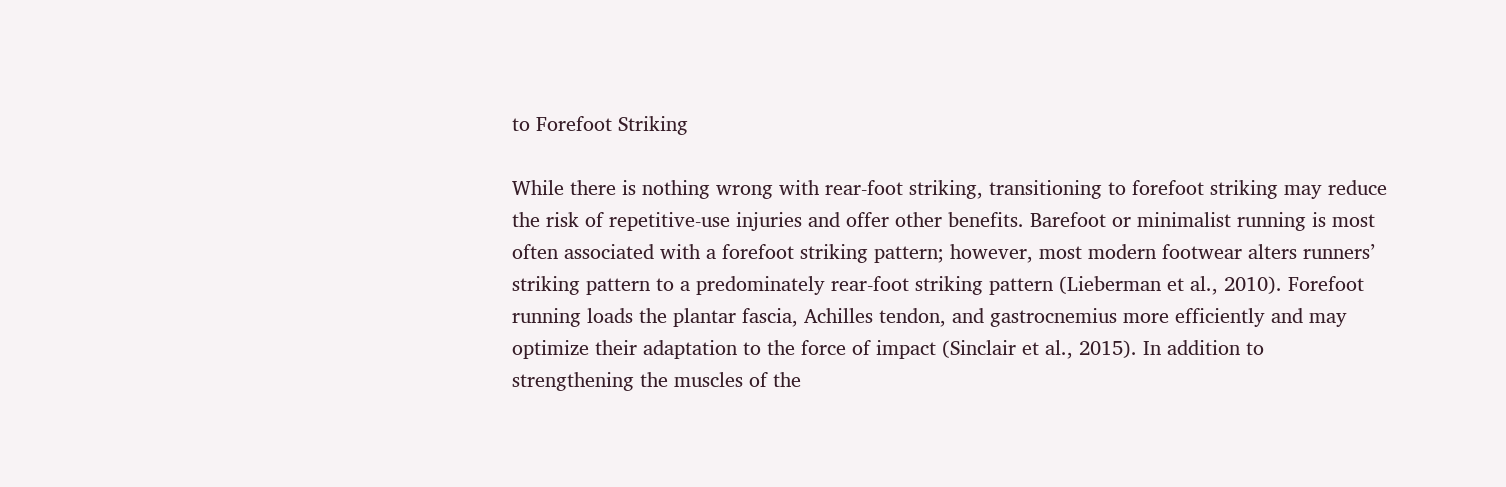to Forefoot Striking

While there is nothing wrong with rear-foot striking, transitioning to forefoot striking may reduce the risk of repetitive-use injuries and offer other benefits. Barefoot or minimalist running is most often associated with a forefoot striking pattern; however, most modern footwear alters runners’ striking pattern to a predominately rear-foot striking pattern (Lieberman et al., 2010). Forefoot running loads the plantar fascia, Achilles tendon, and gastrocnemius more efficiently and may optimize their adaptation to the force of impact (Sinclair et al., 2015). In addition to strengthening the muscles of the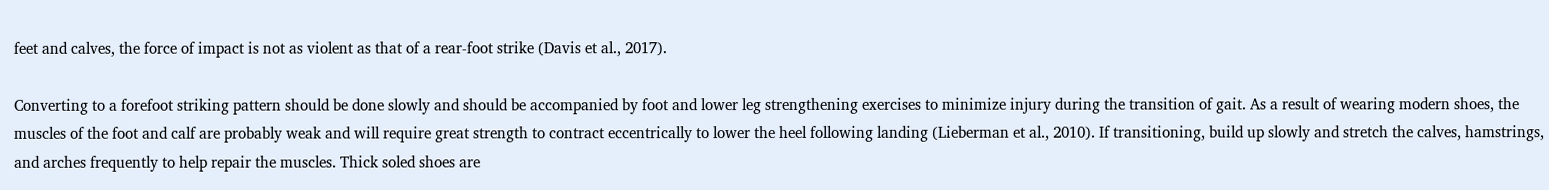feet and calves, the force of impact is not as violent as that of a rear-foot strike (Davis et al., 2017).

Converting to a forefoot striking pattern should be done slowly and should be accompanied by foot and lower leg strengthening exercises to minimize injury during the transition of gait. As a result of wearing modern shoes, the muscles of the foot and calf are probably weak and will require great strength to contract eccentrically to lower the heel following landing (Lieberman et al., 2010). If transitioning, build up slowly and stretch the calves, hamstrings, and arches frequently to help repair the muscles. Thick soled shoes are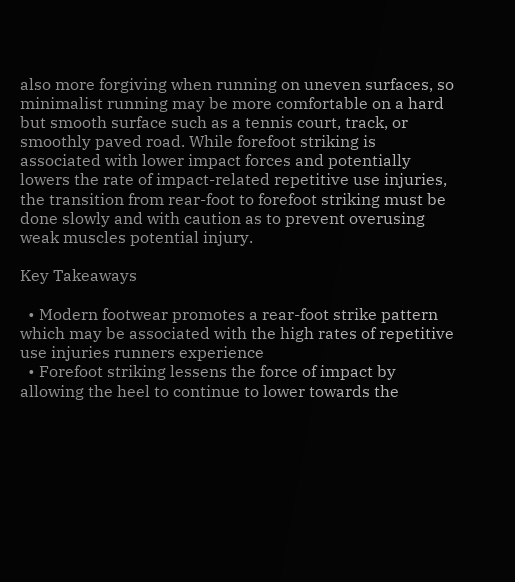also more forgiving when running on uneven surfaces, so minimalist running may be more comfortable on a hard but smooth surface such as a tennis court, track, or smoothly paved road. While forefoot striking is associated with lower impact forces and potentially lowers the rate of impact-related repetitive use injuries, the transition from rear-foot to forefoot striking must be done slowly and with caution as to prevent overusing weak muscles potential injury.

Key Takeaways

  • Modern footwear promotes a rear-foot strike pattern which may be associated with the high rates of repetitive use injuries runners experience
  • Forefoot striking lessens the force of impact by allowing the heel to continue to lower towards the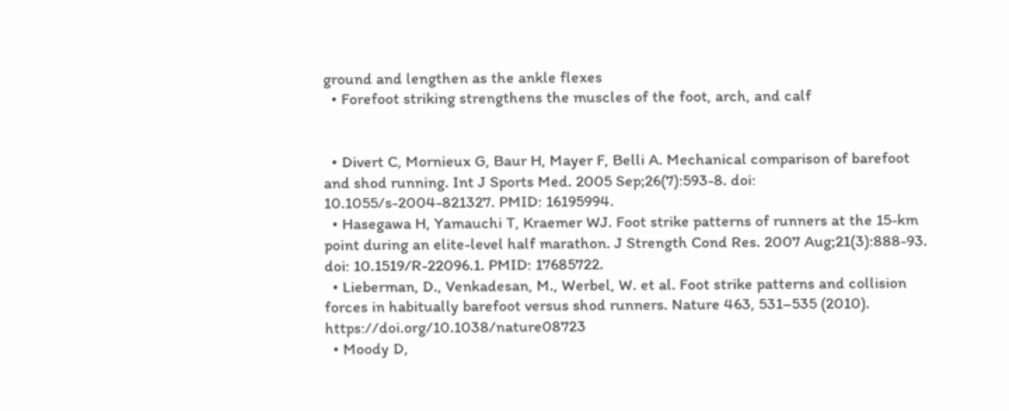ground and lengthen as the ankle flexes
  • Forefoot striking strengthens the muscles of the foot, arch, and calf


  • Divert C, Mornieux G, Baur H, Mayer F, Belli A. Mechanical comparison of barefoot and shod running. Int J Sports Med. 2005 Sep;26(7):593-8. doi: 10.1055/s-2004-821327. PMID: 16195994.
  • Hasegawa H, Yamauchi T, Kraemer WJ. Foot strike patterns of runners at the 15-km point during an elite-level half marathon. J Strength Cond Res. 2007 Aug;21(3):888-93. doi: 10.1519/R-22096.1. PMID: 17685722.
  • Lieberman, D., Venkadesan, M., Werbel, W. et al. Foot strike patterns and collision forces in habitually barefoot versus shod runners. Nature 463, 531–535 (2010). https://doi.org/10.1038/nature08723
  • Moody D,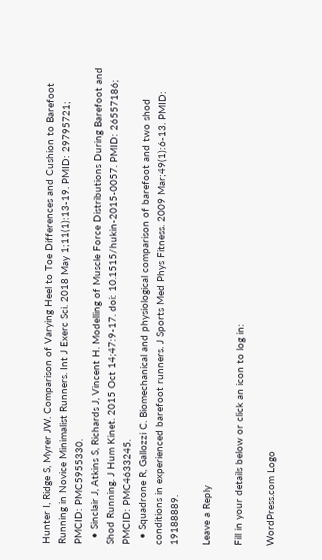Hunter I, Ridge S, Myrer JW. Comparison of Varying Heel to Toe Differences and Cushion to Barefoot Running in Novice Minimalist Runners. Int J Exerc Sci. 2018 May 1;11(1):13-19. PMID: 29795721; PMCID: PMC5955330.
  • Sinclair J, Atkins S, Richards J, Vincent H. Modelling of Muscle Force Distributions During Barefoot and Shod Running. J Hum Kinet. 2015 Oct 14;47:9-17. doi: 10.1515/hukin-2015-0057. PMID: 26557186; PMCID: PMC4633245.
  • Squadrone R, Gallozzi C. Biomechanical and physiological comparison of barefoot and two shod conditions in experienced barefoot runners. J Sports Med Phys Fitness. 2009 Mar;49(1):6-13. PMID: 19188889.

Leave a Reply

Fill in your details below or click an icon to log in:

WordPress.com Logo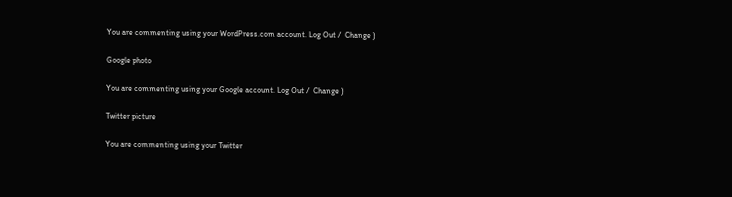You are commenting using your WordPress.com account. Log Out /  Change )

Google photo

You are commenting using your Google account. Log Out /  Change )

Twitter picture

You are commenting using your Twitter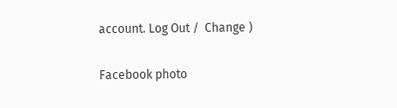account. Log Out /  Change )

Facebook photo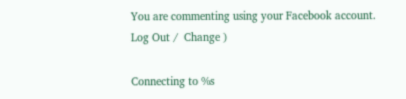You are commenting using your Facebook account. Log Out /  Change )

Connecting to %s